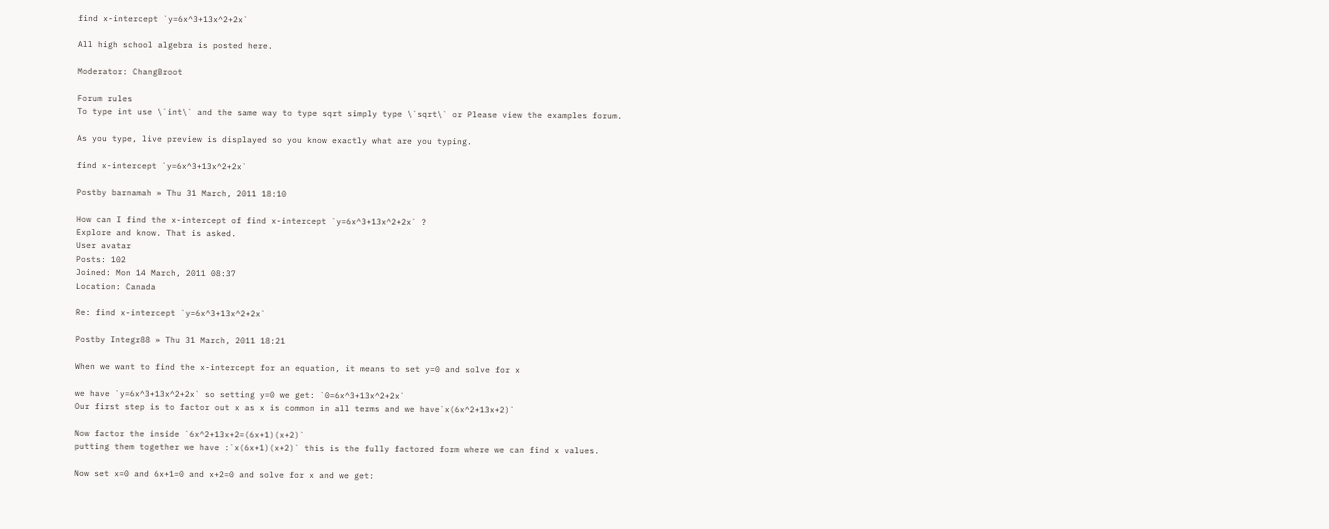find x-intercept `y=6x^3+13x^2+2x`

All high school algebra is posted here.

Moderator: ChangBroot

Forum rules
To type int use \`int\` and the same way to type sqrt simply type \`sqrt\` or Please view the examples forum.

As you type, live preview is displayed so you know exactly what are you typing.

find x-intercept `y=6x^3+13x^2+2x`

Postby barnamah » Thu 31 March, 2011 18:10

How can I find the x-intercept of find x-intercept `y=6x^3+13x^2+2x` ?
Explore and know. That is asked.
User avatar
Posts: 102
Joined: Mon 14 March, 2011 08:37
Location: Canada

Re: find x-intercept `y=6x^3+13x^2+2x`

Postby Integr88 » Thu 31 March, 2011 18:21

When we want to find the x-intercept for an equation, it means to set y=0 and solve for x

we have `y=6x^3+13x^2+2x` so setting y=0 we get: `0=6x^3+13x^2+2x`
Our first step is to factor out x as x is common in all terms and we have`x(6x^2+13x+2)`

Now factor the inside `6x^2+13x+2=(6x+1)(x+2)`
putting them together we have :`x(6x+1)(x+2)` this is the fully factored form where we can find x values.

Now set x=0 and 6x+1=0 and x+2=0 and solve for x and we get: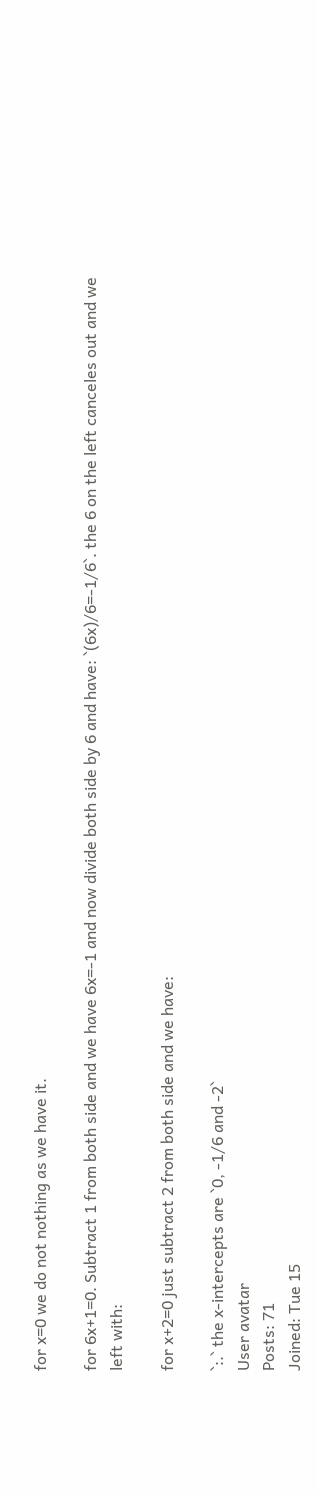for x=0 we do not nothing as we have it.

for 6x+1=0. Subtract 1 from both side and we have 6x=-1 and now divide both side by 6 and have: `(6x)/6=-1/6`. the 6 on the left canceles out and we left with:

for x+2=0 just subtract 2 from both side and we have:

`:.` the x-intercepts are `0, -1/6 and -2`
User avatar
Posts: 71
Joined: Tue 15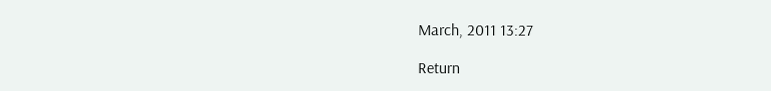March, 2011 13:27

Return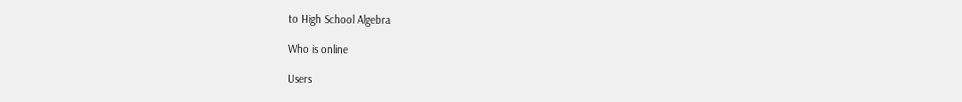to High School Algebra

Who is online

Users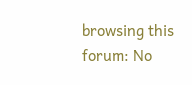browsing this forum: No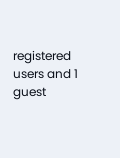registered users and 1 guest